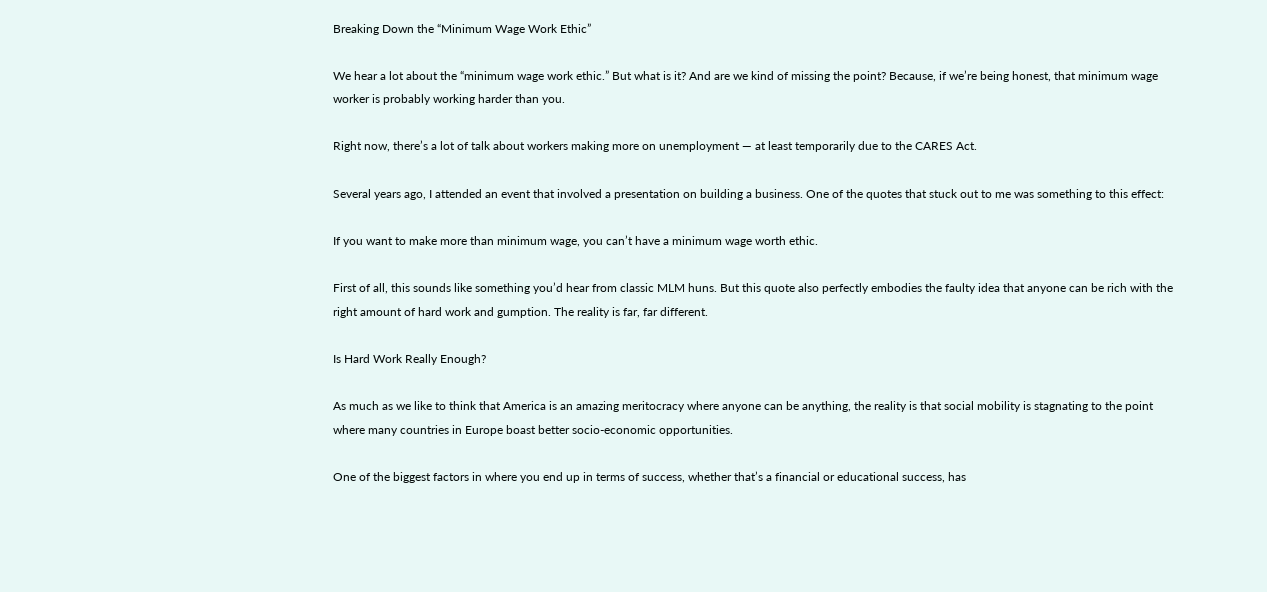Breaking Down the “Minimum Wage Work Ethic”

We hear a lot about the “minimum wage work ethic.” But what is it? And are we kind of missing the point? Because, if we’re being honest, that minimum wage worker is probably working harder than you.

Right now, there’s a lot of talk about workers making more on unemployment — at least temporarily due to the CARES Act.

Several years ago, I attended an event that involved a presentation on building a business. One of the quotes that stuck out to me was something to this effect:

If you want to make more than minimum wage, you can’t have a minimum wage worth ethic.

First of all, this sounds like something you’d hear from classic MLM huns. But this quote also perfectly embodies the faulty idea that anyone can be rich with the right amount of hard work and gumption. The reality is far, far different.

Is Hard Work Really Enough?

As much as we like to think that America is an amazing meritocracy where anyone can be anything, the reality is that social mobility is stagnating to the point where many countries in Europe boast better socio-economic opportunities.

One of the biggest factors in where you end up in terms of success, whether that’s a financial or educational success, has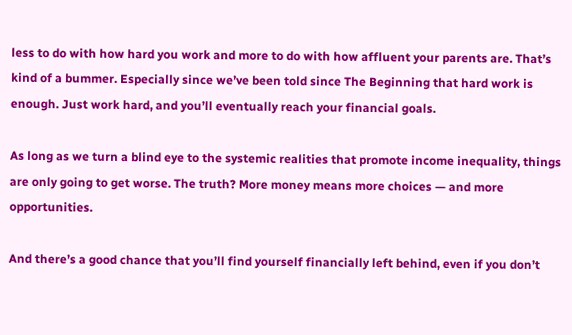less to do with how hard you work and more to do with how affluent your parents are. That’s kind of a bummer. Especially since we’ve been told since The Beginning that hard work is enough. Just work hard, and you’ll eventually reach your financial goals.

As long as we turn a blind eye to the systemic realities that promote income inequality, things are only going to get worse. The truth? More money means more choices — and more opportunities.

And there’s a good chance that you’ll find yourself financially left behind, even if you don’t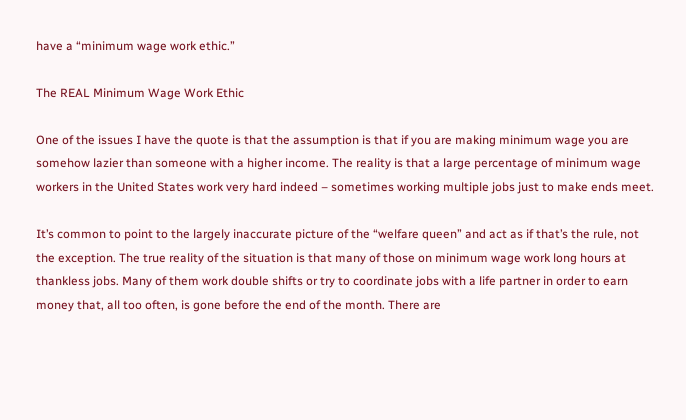have a “minimum wage work ethic.”

The REAL Minimum Wage Work Ethic

One of the issues I have the quote is that the assumption is that if you are making minimum wage you are somehow lazier than someone with a higher income. The reality is that a large percentage of minimum wage workers in the United States work very hard indeed – sometimes working multiple jobs just to make ends meet.

It’s common to point to the largely inaccurate picture of the “welfare queen” and act as if that’s the rule, not the exception. The true reality of the situation is that many of those on minimum wage work long hours at thankless jobs. Many of them work double shifts or try to coordinate jobs with a life partner in order to earn money that, all too often, is gone before the end of the month. There are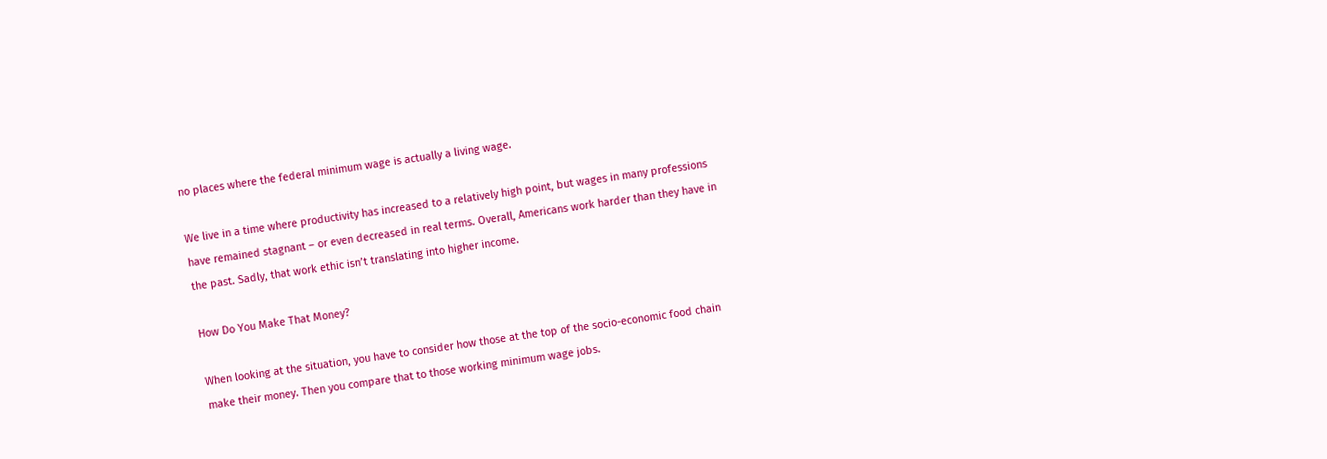no places where the federal minimum wage is actually a living wage.

We live in a time where productivity has increased to a relatively high point, but wages in many professions have remained stagnant – or even decreased in real terms. Overall, Americans work harder than they have in the past. Sadly, that work ethic isn’t translating into higher income.

How Do You Make That Money?

When looking at the situation, you have to consider how those at the top of the socio-economic food chain make their money. Then you compare that to those working minimum wage jobs.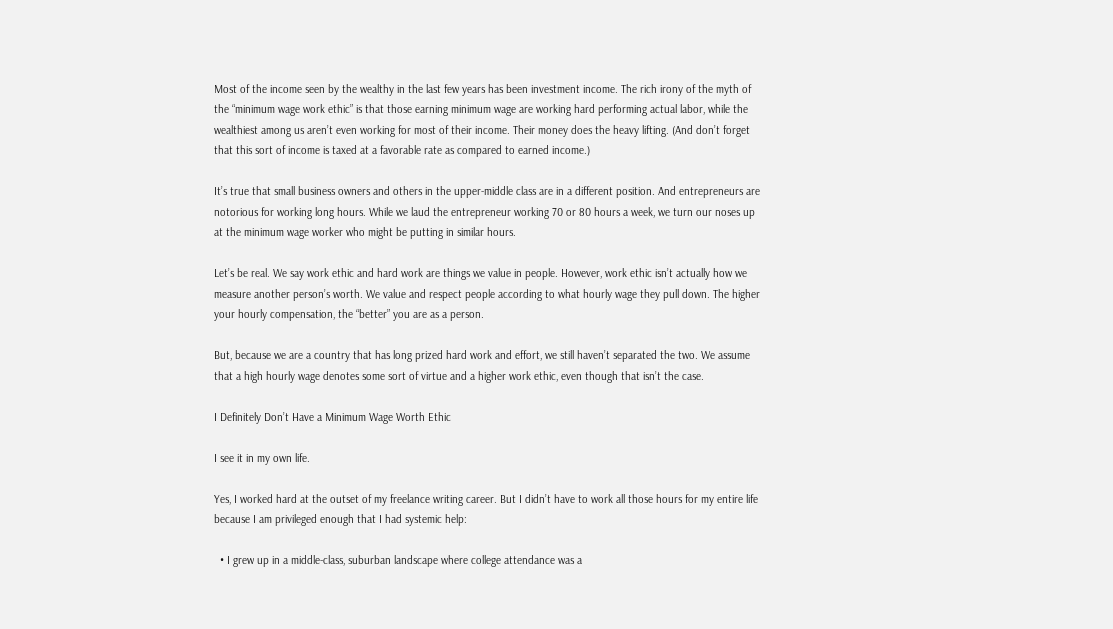Most of the income seen by the wealthy in the last few years has been investment income. The rich irony of the myth of the “minimum wage work ethic” is that those earning minimum wage are working hard performing actual labor, while the wealthiest among us aren’t even working for most of their income. Their money does the heavy lifting. (And don’t forget that this sort of income is taxed at a favorable rate as compared to earned income.)

It’s true that small business owners and others in the upper-middle class are in a different position. And entrepreneurs are notorious for working long hours. While we laud the entrepreneur working 70 or 80 hours a week, we turn our noses up at the minimum wage worker who might be putting in similar hours.

Let’s be real. We say work ethic and hard work are things we value in people. However, work ethic isn’t actually how we measure another person’s worth. We value and respect people according to what hourly wage they pull down. The higher your hourly compensation, the “better” you are as a person.

But, because we are a country that has long prized hard work and effort, we still haven’t separated the two. We assume that a high hourly wage denotes some sort of virtue and a higher work ethic, even though that isn’t the case.

I Definitely Don’t Have a Minimum Wage Worth Ethic

I see it in my own life.

Yes, I worked hard at the outset of my freelance writing career. But I didn’t have to work all those hours for my entire life because I am privileged enough that I had systemic help:

  • I grew up in a middle-class, suburban landscape where college attendance was a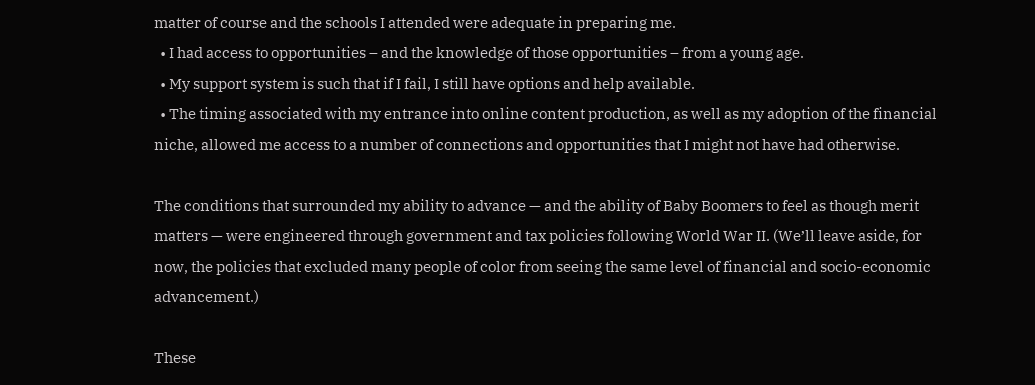matter of course and the schools I attended were adequate in preparing me.
  • I had access to opportunities – and the knowledge of those opportunities – from a young age.
  • My support system is such that if I fail, I still have options and help available.
  • The timing associated with my entrance into online content production, as well as my adoption of the financial niche, allowed me access to a number of connections and opportunities that I might not have had otherwise.

The conditions that surrounded my ability to advance — and the ability of Baby Boomers to feel as though merit matters — were engineered through government and tax policies following World War II. (We’ll leave aside, for now, the policies that excluded many people of color from seeing the same level of financial and socio-economic advancement.)

These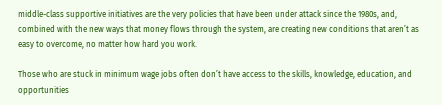middle-class supportive initiatives are the very policies that have been under attack since the 1980s, and, combined with the new ways that money flows through the system, are creating new conditions that aren’t as easy to overcome, no matter how hard you work.

Those who are stuck in minimum wage jobs often don’t have access to the skills, knowledge, education, and opportunities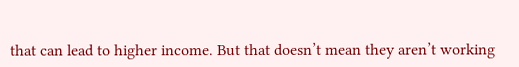that can lead to higher income. But that doesn’t mean they aren’t working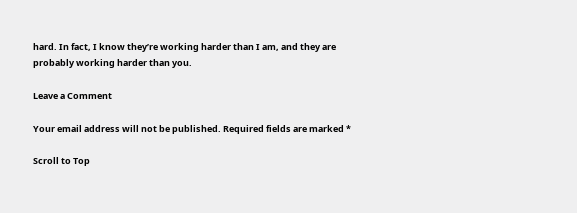hard. In fact, I know they’re working harder than I am, and they are probably working harder than you.

Leave a Comment

Your email address will not be published. Required fields are marked *

Scroll to Top